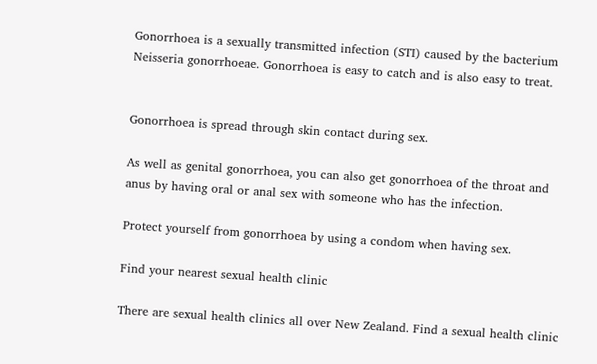Gonorrhoea is a sexually transmitted infection (STI) caused by the bacterium Neisseria gonorrhoeae. Gonorrhoea is easy to catch and is also easy to treat.


Gonorrhoea is spread through skin contact during sex.

As well as genital gonorrhoea, you can also get gonorrhoea of the throat and anus by having oral or anal sex with someone who has the infection.

Protect yourself from gonorrhoea by using a condom when having sex.

Find your nearest sexual health clinic

There are sexual health clinics all over New Zealand. Find a sexual health clinic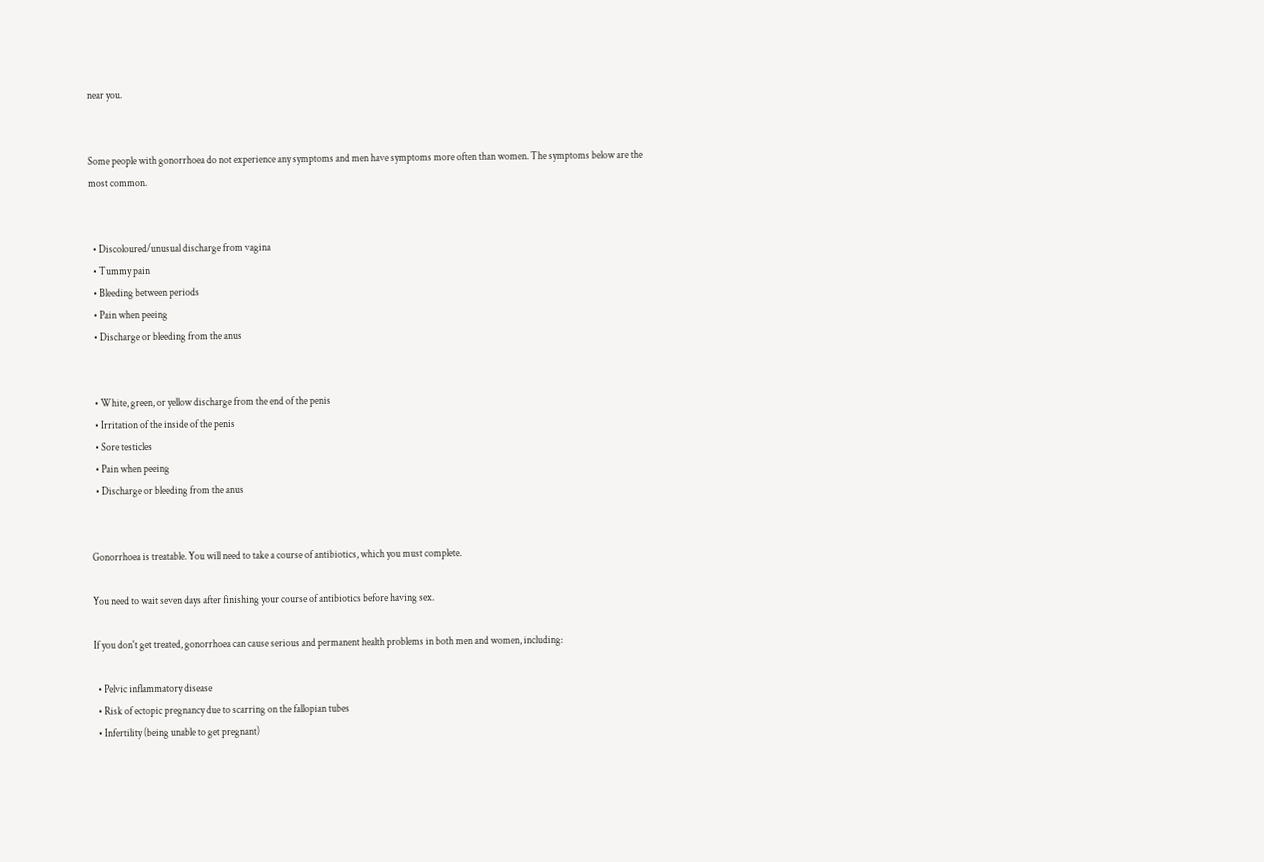near you.


Some people with gonorrhoea do not experience any symptoms and men have symptoms more often than women. The symptoms below are the most common.


  • Discoloured/unusual discharge from vagina
  • Tummy pain
  • Bleeding between periods
  • Pain when peeing
  • Discharge or bleeding from the anus


  • White, green, or yellow discharge from the end of the penis
  • Irritation of the inside of the penis
  • Sore testicles
  • Pain when peeing
  • Discharge or bleeding from the anus


Gonorrhoea is treatable. You will need to take a course of antibiotics, which you must complete.

You need to wait seven days after finishing your course of antibiotics before having sex.

If you don't get treated, gonorrhoea can cause serious and permanent health problems in both men and women, including:

  • Pelvic inflammatory disease
  • Risk of ectopic pregnancy due to scarring on the fallopian tubes
  • Infertility (being unable to get pregnant)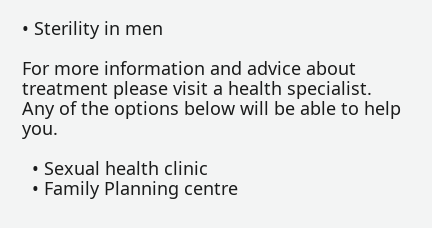• Sterility in men

For more information and advice about treatment please visit a health specialist. Any of the options below will be able to help you.

  • Sexual health clinic
  • Family Planning centre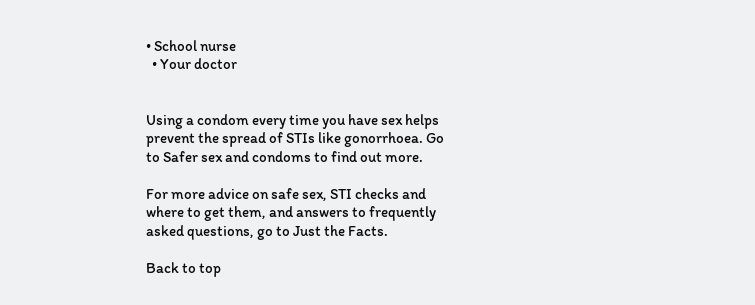• School nurse
  • Your doctor


Using a condom every time you have sex helps prevent the spread of STIs like gonorrhoea. Go to Safer sex and condoms to find out more.

For more advice on safe sex, STI checks and where to get them, and answers to frequently asked questions, go to Just the Facts.

Back to top